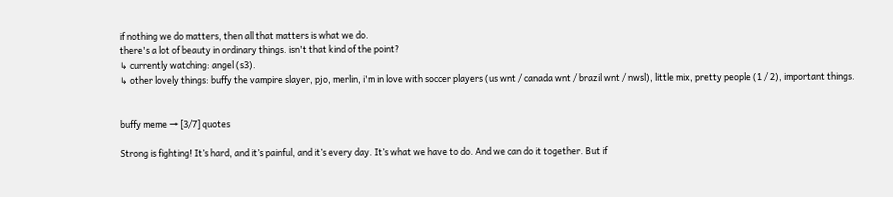if nothing we do matters, then all that matters is what we do.
there's a lot of beauty in ordinary things. isn't that kind of the point?
↳ currently watching: angel (s3).
↳ other lovely things: buffy the vampire slayer, pjo, merlin, i'm in love with soccer players (us wnt / canada wnt / brazil wnt / nwsl), little mix, pretty people (1 / 2), important things.


buffy meme → [3/7] quotes

Strong is fighting! It’s hard, and it’s painful, and it’s every day. It’s what we have to do. And we can do it together. But if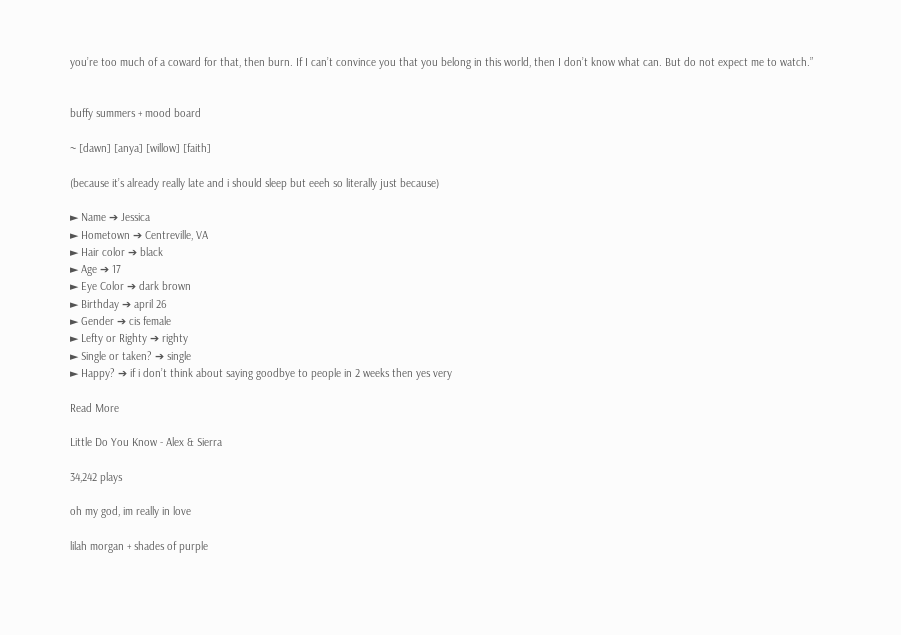you’re too much of a coward for that, then burn. If I can’t convince you that you belong in this world, then I don’t know what can. But do not expect me to watch.”


buffy summers + mood board

~ [dawn] [anya] [willow] [faith]

(because it’s already really late and i should sleep but eeeh so literally just because)

► Name ➔ Jessica
► Hometown ➔ Centreville, VA
► Hair color ➔ black
► Age ➔ 17
► Eye Color ➔ dark brown
► Birthday ➔ april 26
► Gender ➔ cis female
► Lefty or Righty ➔ righty
► Single or taken? ➔ single
► Happy? ➔ if i don’t think about saying goodbye to people in 2 weeks then yes very

Read More

Little Do You Know - Alex & Sierra

34,242 plays

oh my god, im really in love

lilah morgan + shades of purple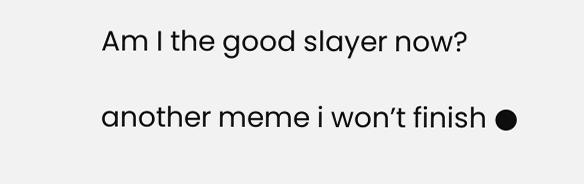Am I the good slayer now?

another meme i won’t finish ●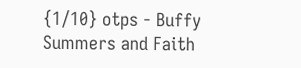{1/10} otps - Buffy Summers and Faith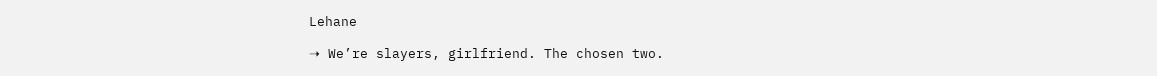Lehane

➝ We’re slayers, girlfriend. The chosen two.